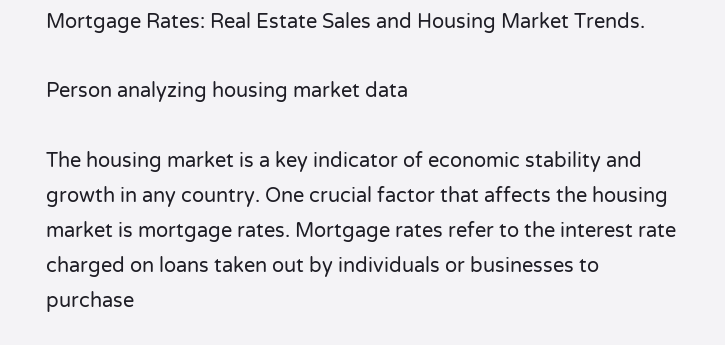Mortgage Rates: Real Estate Sales and Housing Market Trends.

Person analyzing housing market data

The housing market is a key indicator of economic stability and growth in any country. One crucial factor that affects the housing market is mortgage rates. Mortgage rates refer to the interest rate charged on loans taken out by individuals or businesses to purchase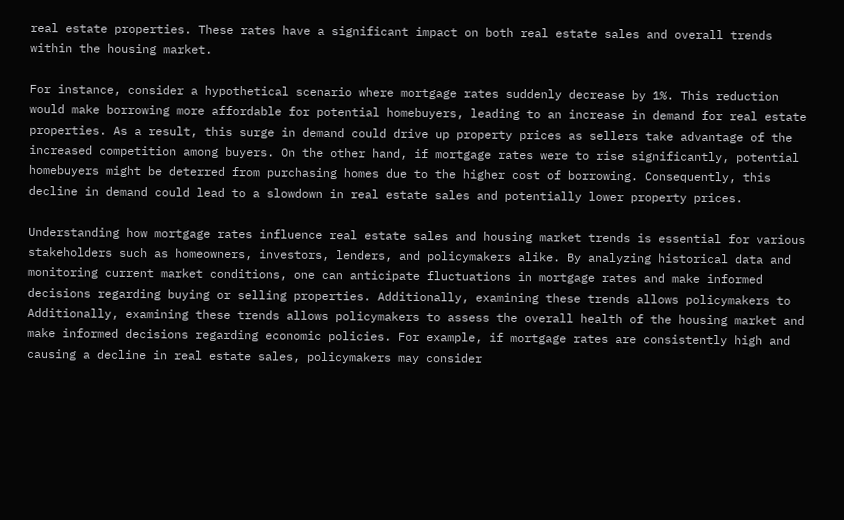real estate properties. These rates have a significant impact on both real estate sales and overall trends within the housing market.

For instance, consider a hypothetical scenario where mortgage rates suddenly decrease by 1%. This reduction would make borrowing more affordable for potential homebuyers, leading to an increase in demand for real estate properties. As a result, this surge in demand could drive up property prices as sellers take advantage of the increased competition among buyers. On the other hand, if mortgage rates were to rise significantly, potential homebuyers might be deterred from purchasing homes due to the higher cost of borrowing. Consequently, this decline in demand could lead to a slowdown in real estate sales and potentially lower property prices.

Understanding how mortgage rates influence real estate sales and housing market trends is essential for various stakeholders such as homeowners, investors, lenders, and policymakers alike. By analyzing historical data and monitoring current market conditions, one can anticipate fluctuations in mortgage rates and make informed decisions regarding buying or selling properties. Additionally, examining these trends allows policymakers to Additionally, examining these trends allows policymakers to assess the overall health of the housing market and make informed decisions regarding economic policies. For example, if mortgage rates are consistently high and causing a decline in real estate sales, policymakers may consider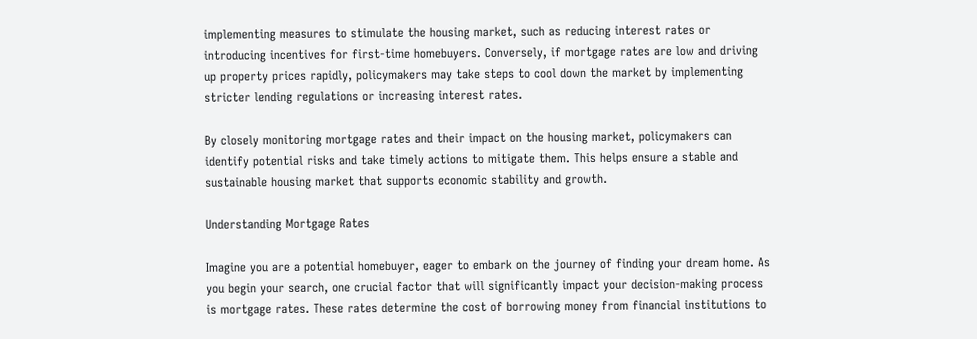implementing measures to stimulate the housing market, such as reducing interest rates or introducing incentives for first-time homebuyers. Conversely, if mortgage rates are low and driving up property prices rapidly, policymakers may take steps to cool down the market by implementing stricter lending regulations or increasing interest rates.

By closely monitoring mortgage rates and their impact on the housing market, policymakers can identify potential risks and take timely actions to mitigate them. This helps ensure a stable and sustainable housing market that supports economic stability and growth.

Understanding Mortgage Rates

Imagine you are a potential homebuyer, eager to embark on the journey of finding your dream home. As you begin your search, one crucial factor that will significantly impact your decision-making process is mortgage rates. These rates determine the cost of borrowing money from financial institutions to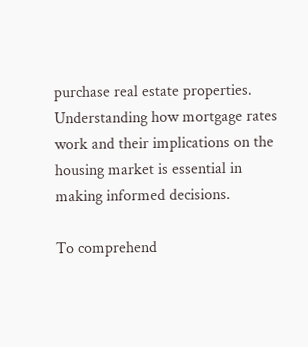purchase real estate properties. Understanding how mortgage rates work and their implications on the housing market is essential in making informed decisions.

To comprehend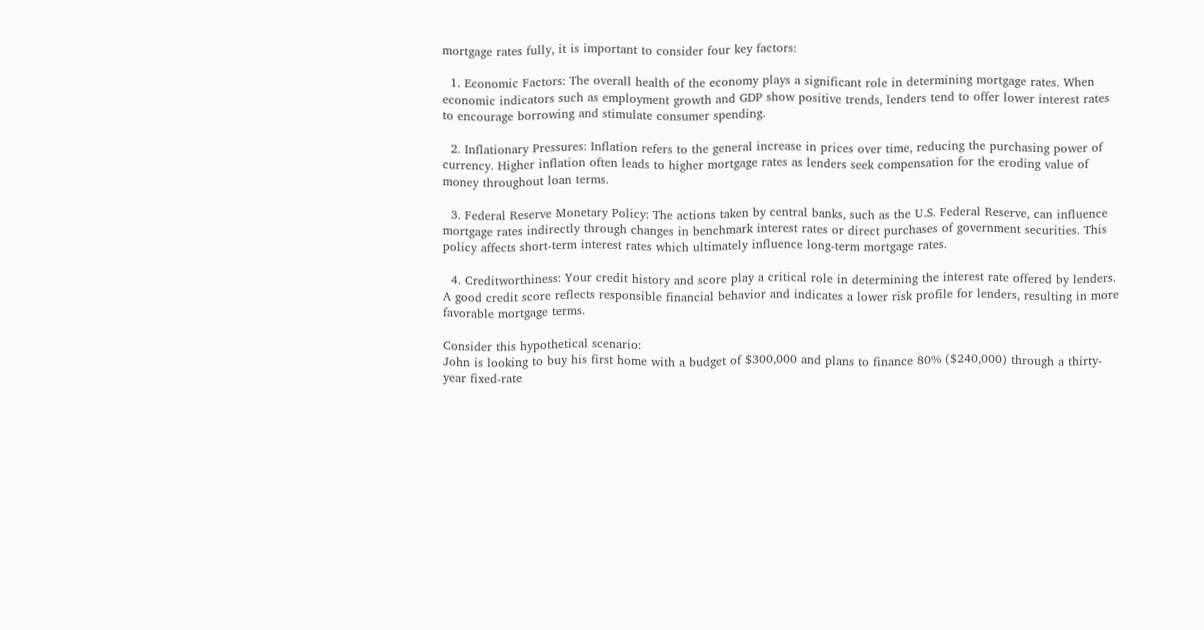mortgage rates fully, it is important to consider four key factors:

  1. Economic Factors: The overall health of the economy plays a significant role in determining mortgage rates. When economic indicators such as employment growth and GDP show positive trends, lenders tend to offer lower interest rates to encourage borrowing and stimulate consumer spending.

  2. Inflationary Pressures: Inflation refers to the general increase in prices over time, reducing the purchasing power of currency. Higher inflation often leads to higher mortgage rates as lenders seek compensation for the eroding value of money throughout loan terms.

  3. Federal Reserve Monetary Policy: The actions taken by central banks, such as the U.S. Federal Reserve, can influence mortgage rates indirectly through changes in benchmark interest rates or direct purchases of government securities. This policy affects short-term interest rates which ultimately influence long-term mortgage rates.

  4. Creditworthiness: Your credit history and score play a critical role in determining the interest rate offered by lenders. A good credit score reflects responsible financial behavior and indicates a lower risk profile for lenders, resulting in more favorable mortgage terms.

Consider this hypothetical scenario:
John is looking to buy his first home with a budget of $300,000 and plans to finance 80% ($240,000) through a thirty-year fixed-rate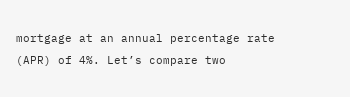mortgage at an annual percentage rate (APR) of 4%. Let’s compare two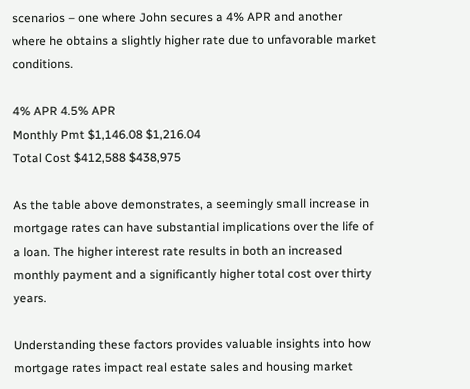scenarios – one where John secures a 4% APR and another where he obtains a slightly higher rate due to unfavorable market conditions.

4% APR 4.5% APR
Monthly Pmt $1,146.08 $1,216.04
Total Cost $412,588 $438,975

As the table above demonstrates, a seemingly small increase in mortgage rates can have substantial implications over the life of a loan. The higher interest rate results in both an increased monthly payment and a significantly higher total cost over thirty years.

Understanding these factors provides valuable insights into how mortgage rates impact real estate sales and housing market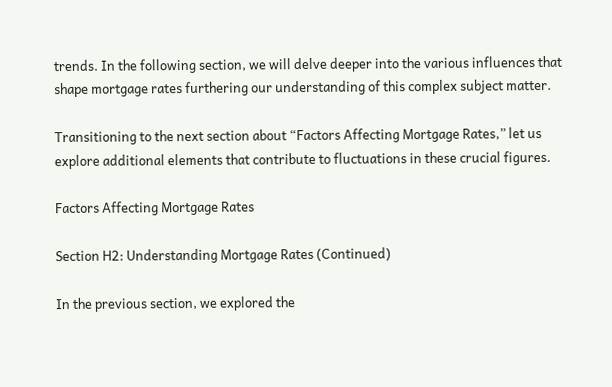trends. In the following section, we will delve deeper into the various influences that shape mortgage rates furthering our understanding of this complex subject matter.

Transitioning to the next section about “Factors Affecting Mortgage Rates,” let us explore additional elements that contribute to fluctuations in these crucial figures.

Factors Affecting Mortgage Rates

Section H2: Understanding Mortgage Rates (Continued)

In the previous section, we explored the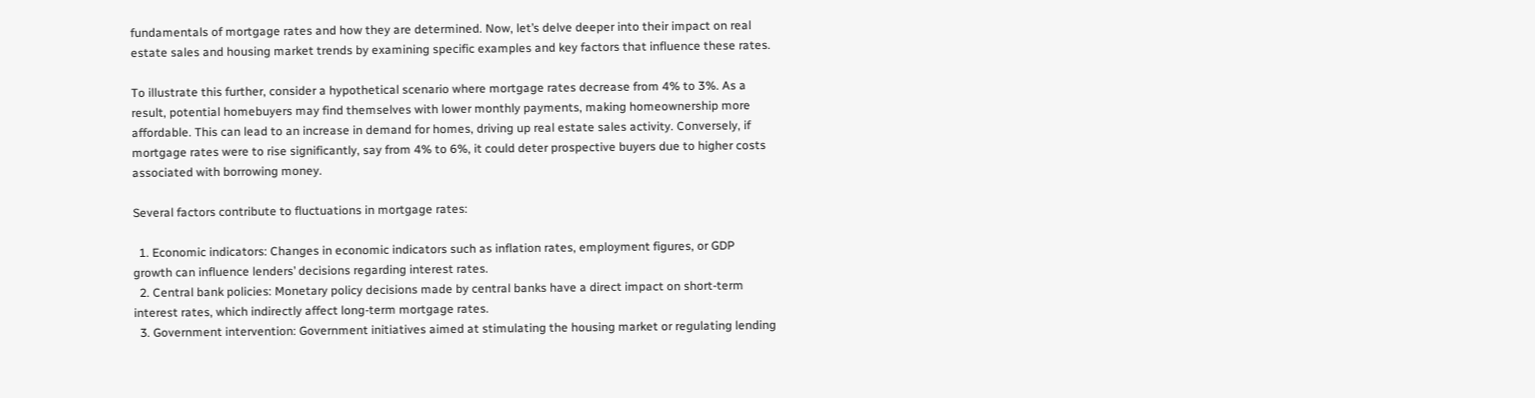fundamentals of mortgage rates and how they are determined. Now, let’s delve deeper into their impact on real estate sales and housing market trends by examining specific examples and key factors that influence these rates.

To illustrate this further, consider a hypothetical scenario where mortgage rates decrease from 4% to 3%. As a result, potential homebuyers may find themselves with lower monthly payments, making homeownership more affordable. This can lead to an increase in demand for homes, driving up real estate sales activity. Conversely, if mortgage rates were to rise significantly, say from 4% to 6%, it could deter prospective buyers due to higher costs associated with borrowing money.

Several factors contribute to fluctuations in mortgage rates:

  1. Economic indicators: Changes in economic indicators such as inflation rates, employment figures, or GDP growth can influence lenders’ decisions regarding interest rates.
  2. Central bank policies: Monetary policy decisions made by central banks have a direct impact on short-term interest rates, which indirectly affect long-term mortgage rates.
  3. Government intervention: Government initiatives aimed at stimulating the housing market or regulating lending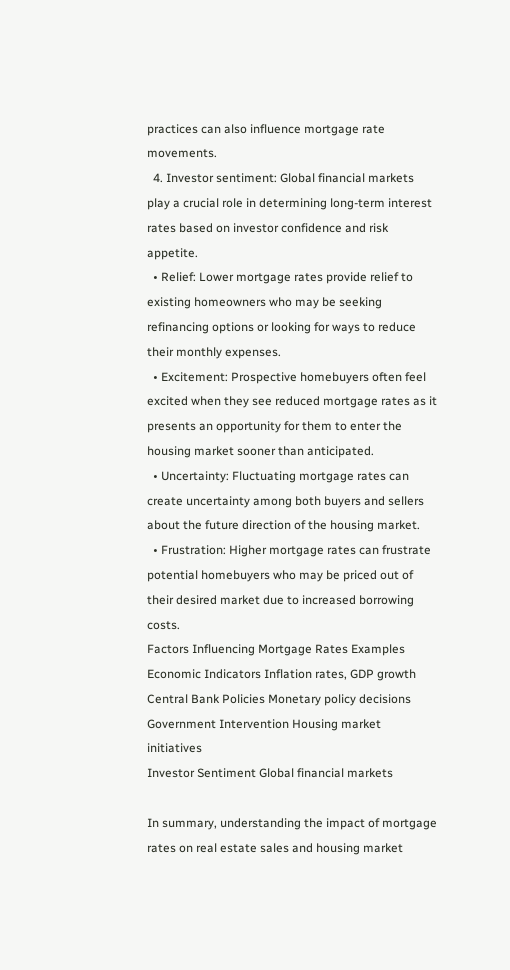practices can also influence mortgage rate movements.
  4. Investor sentiment: Global financial markets play a crucial role in determining long-term interest rates based on investor confidence and risk appetite.
  • Relief: Lower mortgage rates provide relief to existing homeowners who may be seeking refinancing options or looking for ways to reduce their monthly expenses.
  • Excitement: Prospective homebuyers often feel excited when they see reduced mortgage rates as it presents an opportunity for them to enter the housing market sooner than anticipated.
  • Uncertainty: Fluctuating mortgage rates can create uncertainty among both buyers and sellers about the future direction of the housing market.
  • Frustration: Higher mortgage rates can frustrate potential homebuyers who may be priced out of their desired market due to increased borrowing costs.
Factors Influencing Mortgage Rates Examples
Economic Indicators Inflation rates, GDP growth
Central Bank Policies Monetary policy decisions
Government Intervention Housing market initiatives
Investor Sentiment Global financial markets

In summary, understanding the impact of mortgage rates on real estate sales and housing market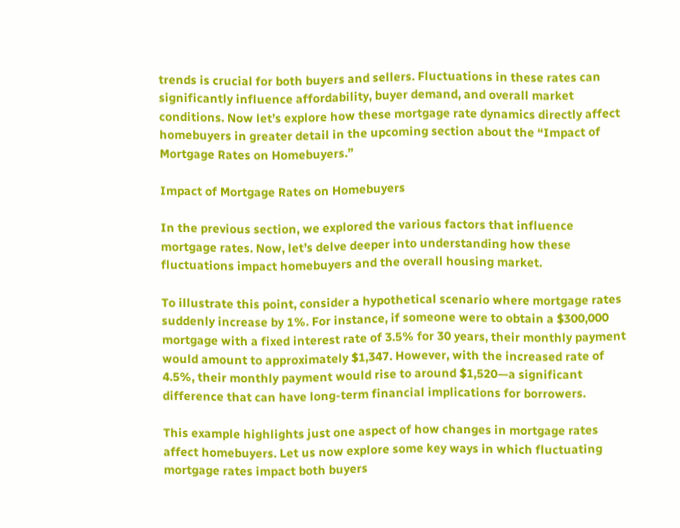trends is crucial for both buyers and sellers. Fluctuations in these rates can significantly influence affordability, buyer demand, and overall market conditions. Now let’s explore how these mortgage rate dynamics directly affect homebuyers in greater detail in the upcoming section about the “Impact of Mortgage Rates on Homebuyers.”

Impact of Mortgage Rates on Homebuyers

In the previous section, we explored the various factors that influence mortgage rates. Now, let’s delve deeper into understanding how these fluctuations impact homebuyers and the overall housing market.

To illustrate this point, consider a hypothetical scenario where mortgage rates suddenly increase by 1%. For instance, if someone were to obtain a $300,000 mortgage with a fixed interest rate of 3.5% for 30 years, their monthly payment would amount to approximately $1,347. However, with the increased rate of 4.5%, their monthly payment would rise to around $1,520—a significant difference that can have long-term financial implications for borrowers.

This example highlights just one aspect of how changes in mortgage rates affect homebuyers. Let us now explore some key ways in which fluctuating mortgage rates impact both buyers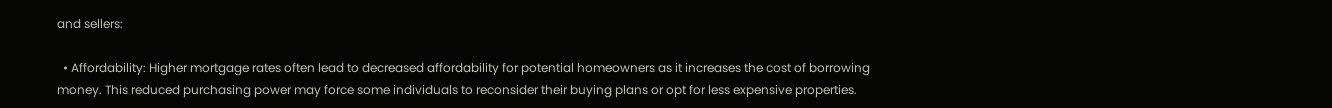and sellers:

  • Affordability: Higher mortgage rates often lead to decreased affordability for potential homeowners as it increases the cost of borrowing money. This reduced purchasing power may force some individuals to reconsider their buying plans or opt for less expensive properties.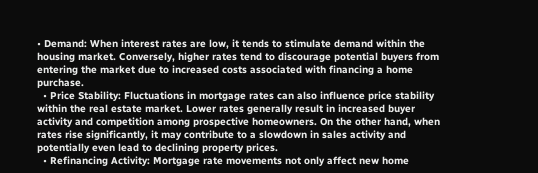• Demand: When interest rates are low, it tends to stimulate demand within the housing market. Conversely, higher rates tend to discourage potential buyers from entering the market due to increased costs associated with financing a home purchase.
  • Price Stability: Fluctuations in mortgage rates can also influence price stability within the real estate market. Lower rates generally result in increased buyer activity and competition among prospective homeowners. On the other hand, when rates rise significantly, it may contribute to a slowdown in sales activity and potentially even lead to declining property prices.
  • Refinancing Activity: Mortgage rate movements not only affect new home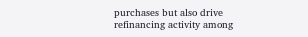purchases but also drive refinancing activity among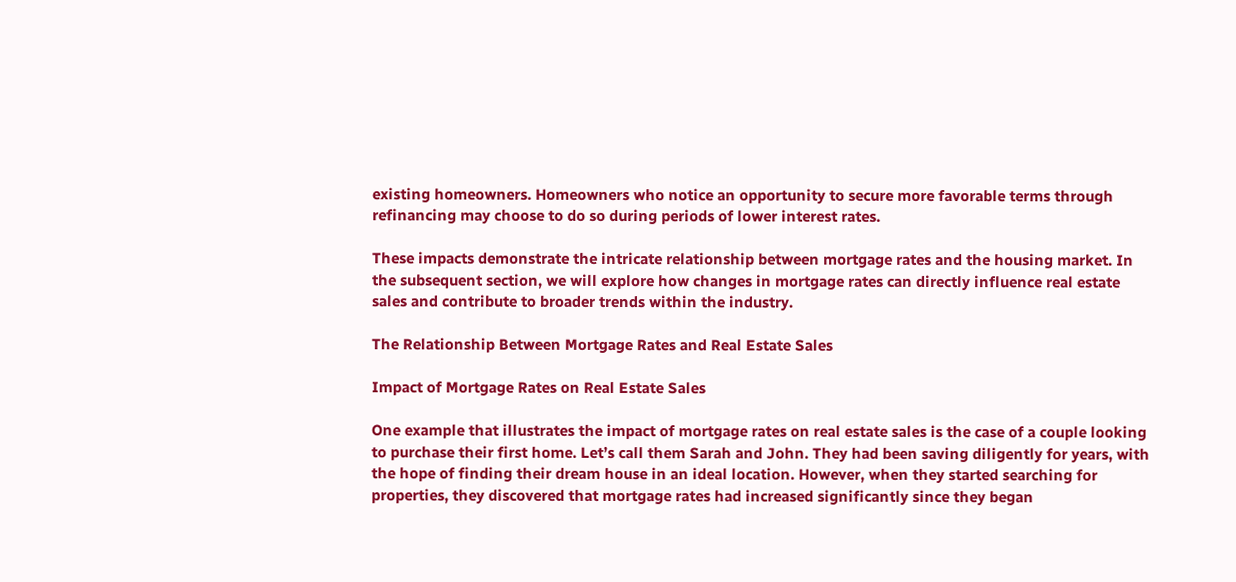existing homeowners. Homeowners who notice an opportunity to secure more favorable terms through refinancing may choose to do so during periods of lower interest rates.

These impacts demonstrate the intricate relationship between mortgage rates and the housing market. In the subsequent section, we will explore how changes in mortgage rates can directly influence real estate sales and contribute to broader trends within the industry.

The Relationship Between Mortgage Rates and Real Estate Sales

Impact of Mortgage Rates on Real Estate Sales

One example that illustrates the impact of mortgage rates on real estate sales is the case of a couple looking to purchase their first home. Let’s call them Sarah and John. They had been saving diligently for years, with the hope of finding their dream house in an ideal location. However, when they started searching for properties, they discovered that mortgage rates had increased significantly since they began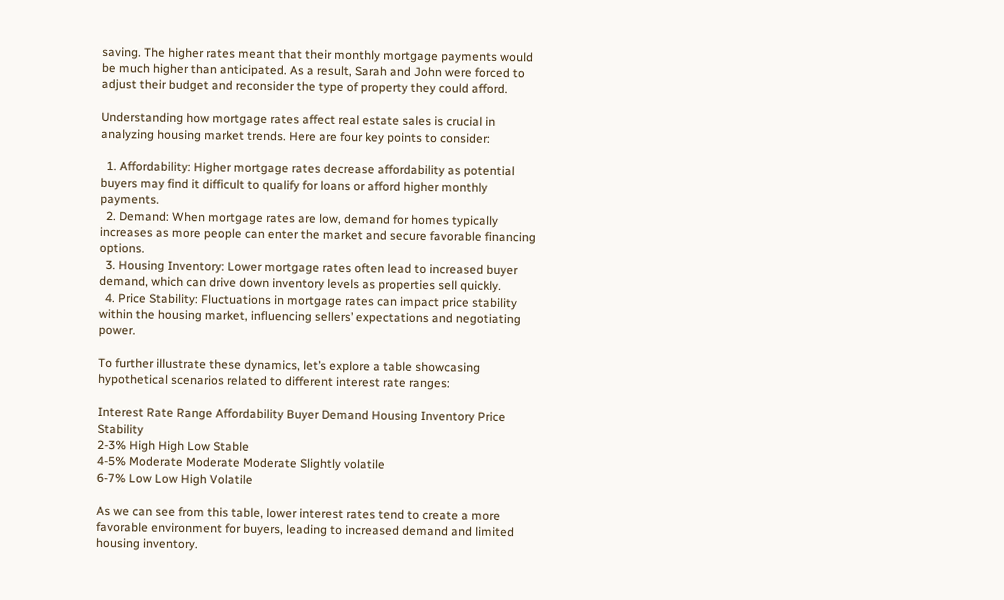saving. The higher rates meant that their monthly mortgage payments would be much higher than anticipated. As a result, Sarah and John were forced to adjust their budget and reconsider the type of property they could afford.

Understanding how mortgage rates affect real estate sales is crucial in analyzing housing market trends. Here are four key points to consider:

  1. Affordability: Higher mortgage rates decrease affordability as potential buyers may find it difficult to qualify for loans or afford higher monthly payments.
  2. Demand: When mortgage rates are low, demand for homes typically increases as more people can enter the market and secure favorable financing options.
  3. Housing Inventory: Lower mortgage rates often lead to increased buyer demand, which can drive down inventory levels as properties sell quickly.
  4. Price Stability: Fluctuations in mortgage rates can impact price stability within the housing market, influencing sellers’ expectations and negotiating power.

To further illustrate these dynamics, let’s explore a table showcasing hypothetical scenarios related to different interest rate ranges:

Interest Rate Range Affordability Buyer Demand Housing Inventory Price Stability
2-3% High High Low Stable
4-5% Moderate Moderate Moderate Slightly volatile
6-7% Low Low High Volatile

As we can see from this table, lower interest rates tend to create a more favorable environment for buyers, leading to increased demand and limited housing inventory.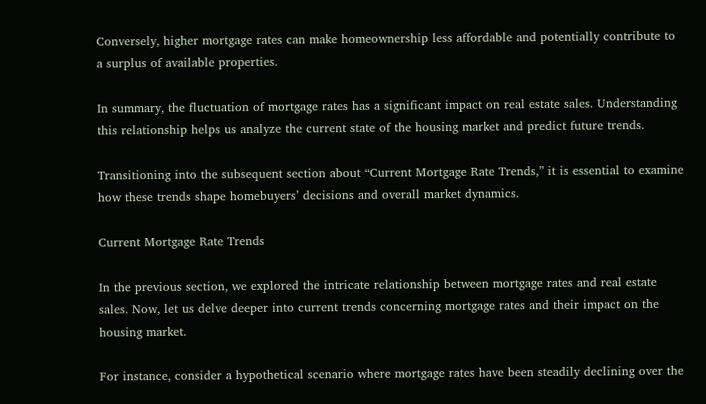Conversely, higher mortgage rates can make homeownership less affordable and potentially contribute to a surplus of available properties.

In summary, the fluctuation of mortgage rates has a significant impact on real estate sales. Understanding this relationship helps us analyze the current state of the housing market and predict future trends.

Transitioning into the subsequent section about “Current Mortgage Rate Trends,” it is essential to examine how these trends shape homebuyers’ decisions and overall market dynamics.

Current Mortgage Rate Trends

In the previous section, we explored the intricate relationship between mortgage rates and real estate sales. Now, let us delve deeper into current trends concerning mortgage rates and their impact on the housing market.

For instance, consider a hypothetical scenario where mortgage rates have been steadily declining over the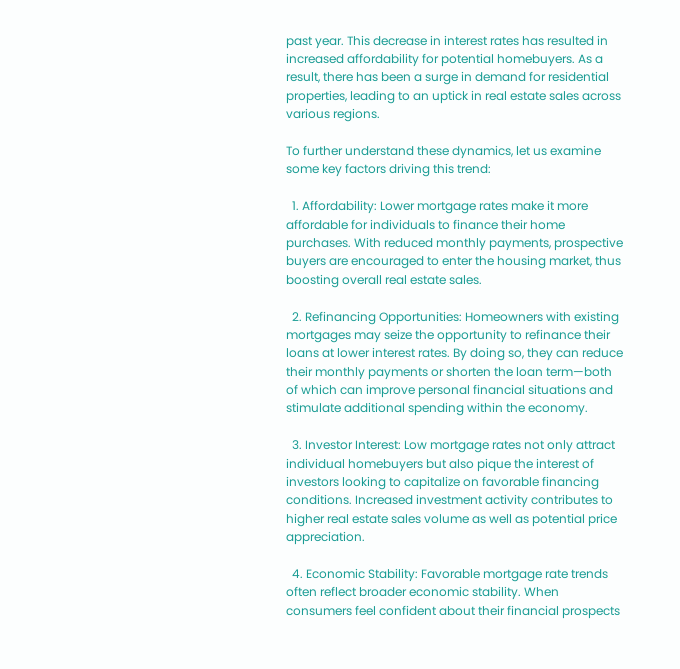past year. This decrease in interest rates has resulted in increased affordability for potential homebuyers. As a result, there has been a surge in demand for residential properties, leading to an uptick in real estate sales across various regions.

To further understand these dynamics, let us examine some key factors driving this trend:

  1. Affordability: Lower mortgage rates make it more affordable for individuals to finance their home purchases. With reduced monthly payments, prospective buyers are encouraged to enter the housing market, thus boosting overall real estate sales.

  2. Refinancing Opportunities: Homeowners with existing mortgages may seize the opportunity to refinance their loans at lower interest rates. By doing so, they can reduce their monthly payments or shorten the loan term—both of which can improve personal financial situations and stimulate additional spending within the economy.

  3. Investor Interest: Low mortgage rates not only attract individual homebuyers but also pique the interest of investors looking to capitalize on favorable financing conditions. Increased investment activity contributes to higher real estate sales volume as well as potential price appreciation.

  4. Economic Stability: Favorable mortgage rate trends often reflect broader economic stability. When consumers feel confident about their financial prospects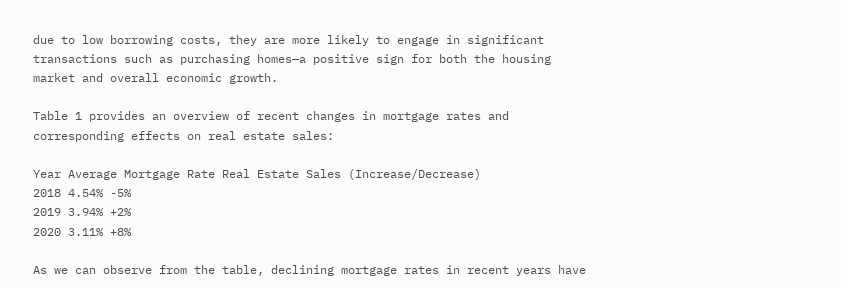due to low borrowing costs, they are more likely to engage in significant transactions such as purchasing homes—a positive sign for both the housing market and overall economic growth.

Table 1 provides an overview of recent changes in mortgage rates and corresponding effects on real estate sales:

Year Average Mortgage Rate Real Estate Sales (Increase/Decrease)
2018 4.54% -5%
2019 3.94% +2%
2020 3.11% +8%

As we can observe from the table, declining mortgage rates in recent years have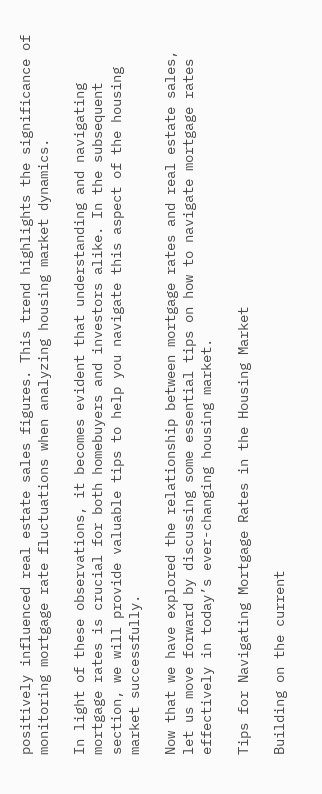positively influenced real estate sales figures. This trend highlights the significance of monitoring mortgage rate fluctuations when analyzing housing market dynamics.

In light of these observations, it becomes evident that understanding and navigating mortgage rates is crucial for both homebuyers and investors alike. In the subsequent section, we will provide valuable tips to help you navigate this aspect of the housing market successfully.

Now that we have explored the relationship between mortgage rates and real estate sales, let us move forward by discussing some essential tips on how to navigate mortgage rates effectively in today’s ever-changing housing market.

Tips for Navigating Mortgage Rates in the Housing Market

Building on the current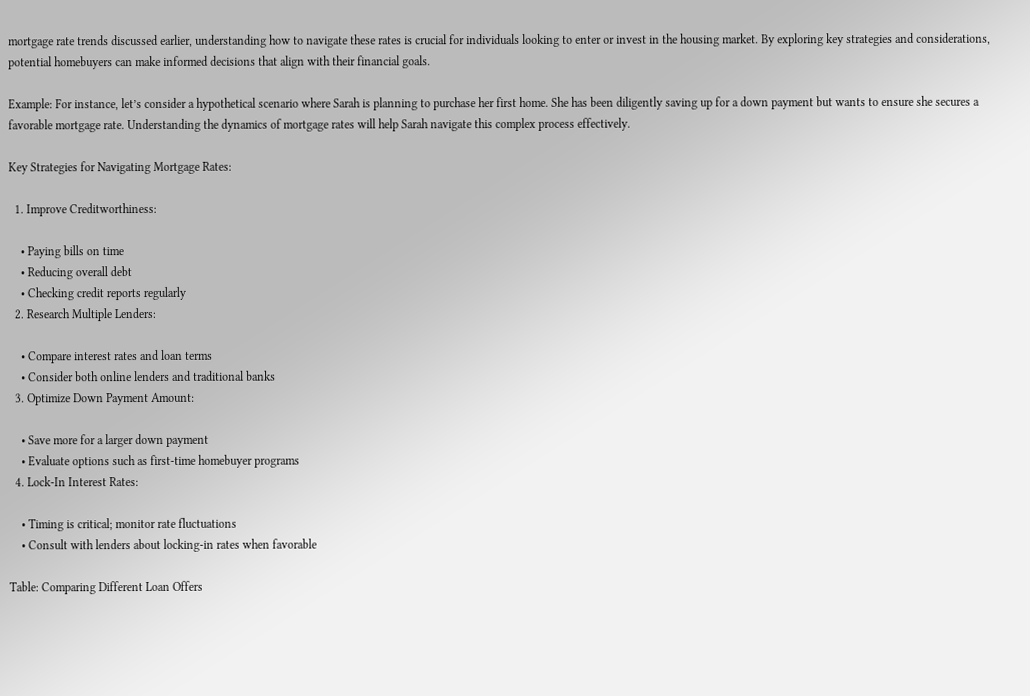mortgage rate trends discussed earlier, understanding how to navigate these rates is crucial for individuals looking to enter or invest in the housing market. By exploring key strategies and considerations, potential homebuyers can make informed decisions that align with their financial goals.

Example: For instance, let’s consider a hypothetical scenario where Sarah is planning to purchase her first home. She has been diligently saving up for a down payment but wants to ensure she secures a favorable mortgage rate. Understanding the dynamics of mortgage rates will help Sarah navigate this complex process effectively.

Key Strategies for Navigating Mortgage Rates:

  1. Improve Creditworthiness:

    • Paying bills on time
    • Reducing overall debt
    • Checking credit reports regularly
  2. Research Multiple Lenders:

    • Compare interest rates and loan terms
    • Consider both online lenders and traditional banks
  3. Optimize Down Payment Amount:

    • Save more for a larger down payment
    • Evaluate options such as first-time homebuyer programs
  4. Lock-In Interest Rates:

    • Timing is critical; monitor rate fluctuations
    • Consult with lenders about locking-in rates when favorable

Table: Comparing Different Loan Offers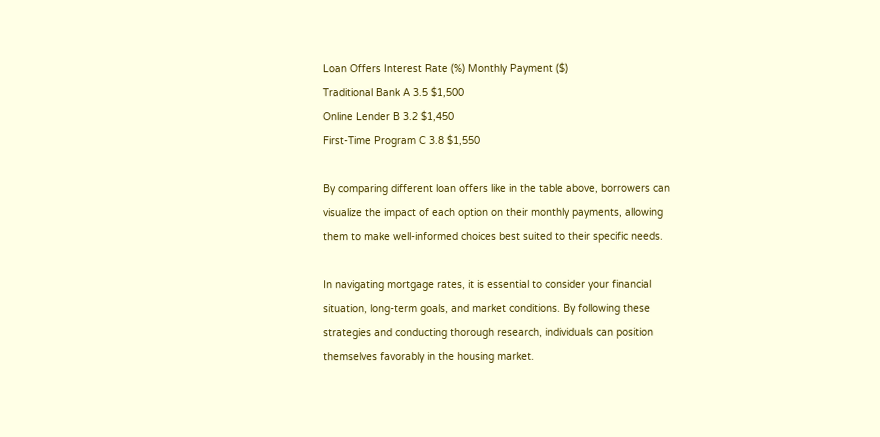Loan Offers Interest Rate (%) Monthly Payment ($)
Traditional Bank A 3.5 $1,500
Online Lender B 3.2 $1,450
First-Time Program C 3.8 $1,550

By comparing different loan offers like in the table above, borrowers can visualize the impact of each option on their monthly payments, allowing them to make well-informed choices best suited to their specific needs.

In navigating mortgage rates, it is essential to consider your financial situation, long-term goals, and market conditions. By following these strategies and conducting thorough research, individuals can position themselves favorably in the housing market.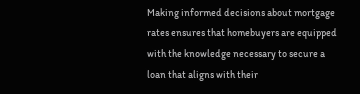Making informed decisions about mortgage rates ensures that homebuyers are equipped with the knowledge necessary to secure a loan that aligns with their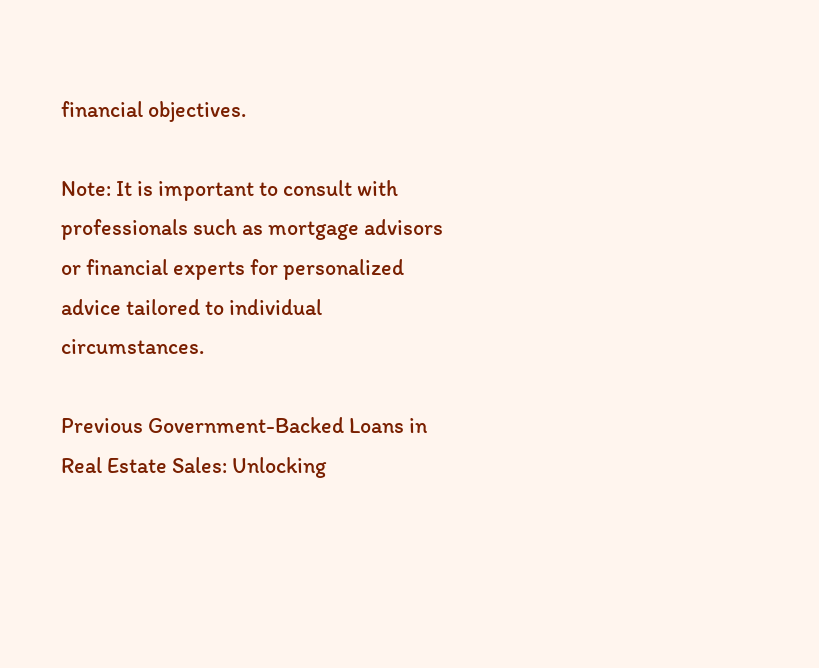financial objectives.

Note: It is important to consult with professionals such as mortgage advisors or financial experts for personalized advice tailored to individual circumstances.

Previous Government-Backed Loans in Real Estate Sales: Unlocking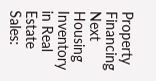Property Financing
Next Housing Inventory in Real Estate Sales: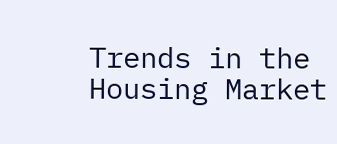Trends in the Housing Market